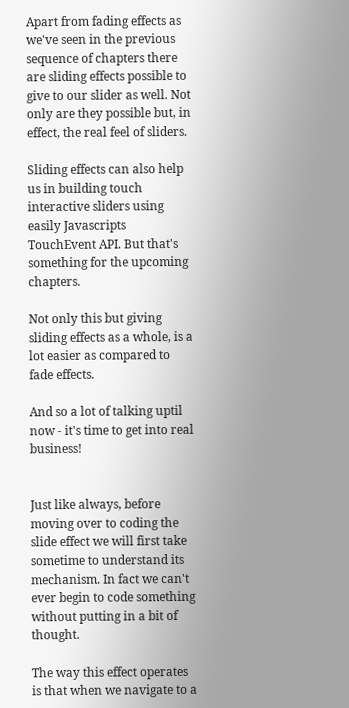Apart from fading effects as we've seen in the previous sequence of chapters there are sliding effects possible to give to our slider as well. Not only are they possible but, in effect, the real feel of sliders.

Sliding effects can also help us in building touch interactive sliders using easily Javascripts TouchEvent API. But that's something for the upcoming chapters.

Not only this but giving sliding effects as a whole, is a lot easier as compared to fade effects.

And so a lot of talking uptil now - it's time to get into real business!


Just like always, before moving over to coding the slide effect we will first take sometime to understand its mechanism. In fact we can't ever begin to code something without putting in a bit of thought.

The way this effect operates is that when we navigate to a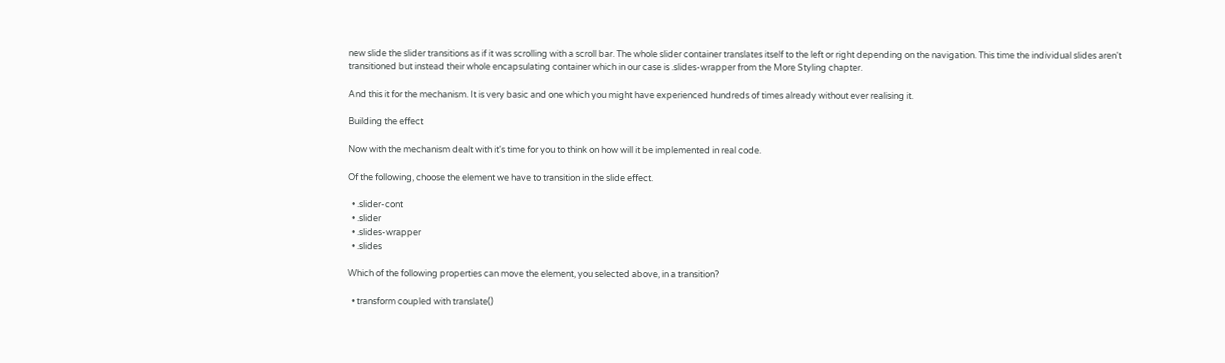new slide the slider transitions as if it was scrolling with a scroll bar. The whole slider container translates itself to the left or right depending on the navigation. This time the individual slides aren't transitioned but instead their whole encapsulating container which in our case is .slides-wrapper from the More Styling chapter.

And this it for the mechanism. It is very basic and one which you might have experienced hundreds of times already without ever realising it.

Building the effect

Now with the mechanism dealt with it's time for you to think on how will it be implemented in real code.

Of the following, choose the element we have to transition in the slide effect.

  • .slider-cont
  • .slider
  • .slides-wrapper
  • .slides

Which of the following properties can move the element, you selected above, in a transition?

  • transform coupled with translate()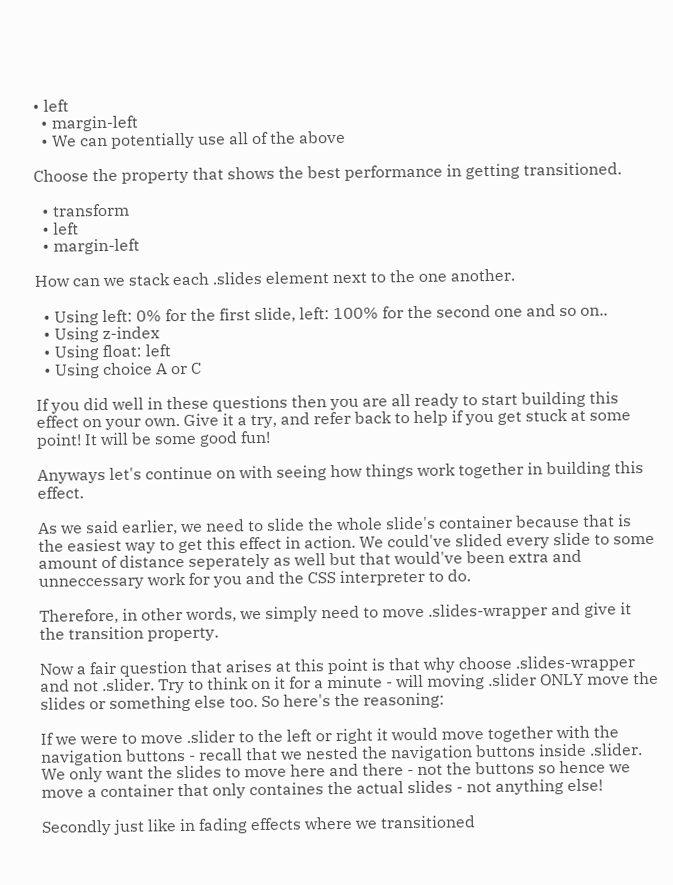• left
  • margin-left
  • We can potentially use all of the above

Choose the property that shows the best performance in getting transitioned.

  • transform
  • left
  • margin-left

How can we stack each .slides element next to the one another.

  • Using left: 0% for the first slide, left: 100% for the second one and so on..
  • Using z-index
  • Using float: left
  • Using choice A or C

If you did well in these questions then you are all ready to start building this effect on your own. Give it a try, and refer back to help if you get stuck at some point! It will be some good fun!

Anyways let's continue on with seeing how things work together in building this effect.

As we said earlier, we need to slide the whole slide's container because that is the easiest way to get this effect in action. We could've slided every slide to some amount of distance seperately as well but that would've been extra and unneccessary work for you and the CSS interpreter to do.

Therefore, in other words, we simply need to move .slides-wrapper and give it the transition property.

Now a fair question that arises at this point is that why choose .slides-wrapper and not .slider. Try to think on it for a minute - will moving .slider ONLY move the slides or something else too. So here's the reasoning:

If we were to move .slider to the left or right it would move together with the navigation buttons - recall that we nested the navigation buttons inside .slider. We only want the slides to move here and there - not the buttons so hence we move a container that only containes the actual slides - not anything else!

Secondly just like in fading effects where we transitioned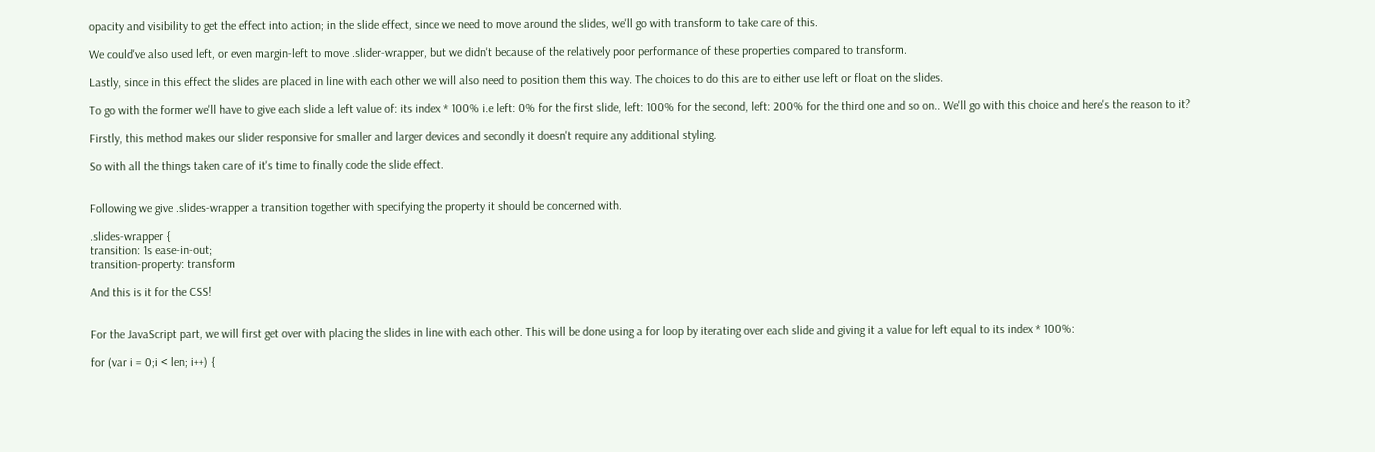opacity and visibility to get the effect into action; in the slide effect, since we need to move around the slides, we'll go with transform to take care of this.

We could've also used left, or even margin-left to move .slider-wrapper, but we didn't because of the relatively poor performance of these properties compared to transform.

Lastly, since in this effect the slides are placed in line with each other we will also need to position them this way. The choices to do this are to either use left or float on the slides.

To go with the former we'll have to give each slide a left value of: its index * 100% i.e left: 0% for the first slide, left: 100% for the second, left: 200% for the third one and so on.. We'll go with this choice and here's the reason to it?

Firstly, this method makes our slider responsive for smaller and larger devices and secondly it doesn't require any additional styling.

So with all the things taken care of it's time to finally code the slide effect.


Following we give .slides-wrapper a transition together with specifying the property it should be concerned with.

.slides-wrapper {
transition: 1s ease-in-out;
transition-property: transform

And this is it for the CSS!


For the JavaScript part, we will first get over with placing the slides in line with each other. This will be done using a for loop by iterating over each slide and giving it a value for left equal to its index * 100%:

for (var i = 0;i < len; i++) {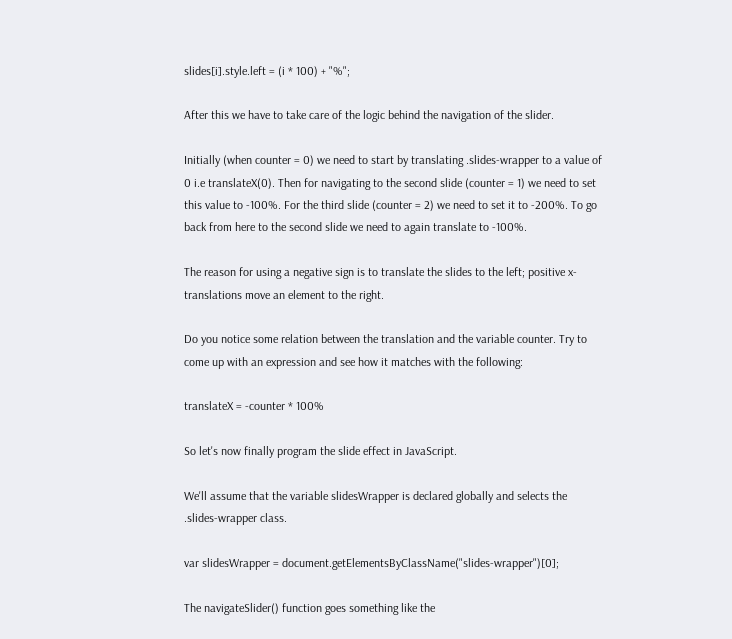slides[i].style.left = (i * 100) + "%";

After this we have to take care of the logic behind the navigation of the slider.

Initially (when counter = 0) we need to start by translating .slides-wrapper to a value of 0 i.e translateX(0). Then for navigating to the second slide (counter = 1) we need to set this value to -100%. For the third slide (counter = 2) we need to set it to -200%. To go back from here to the second slide we need to again translate to -100%.

The reason for using a negative sign is to translate the slides to the left; positive x-translations move an element to the right.

Do you notice some relation between the translation and the variable counter. Try to come up with an expression and see how it matches with the following:

translateX = -counter * 100%

So let's now finally program the slide effect in JavaScript.

We'll assume that the variable slidesWrapper is declared globally and selects the .slides-wrapper class.

var slidesWrapper = document.getElementsByClassName("slides-wrapper")[0];

The navigateSlider() function goes something like the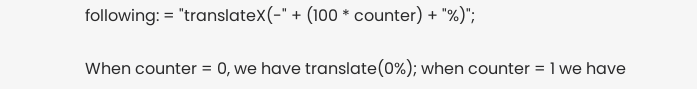following: = "translateX(-" + (100 * counter) + "%)";

When counter = 0, we have translate(0%); when counter = 1 we have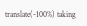translate(-100%) taking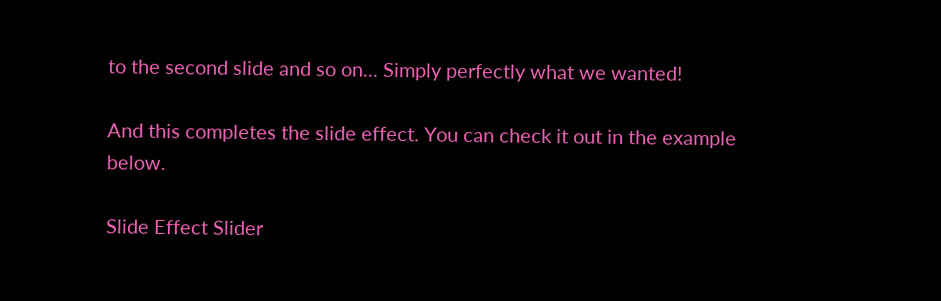to the second slide and so on... Simply perfectly what we wanted!

And this completes the slide effect. You can check it out in the example below.

Slide Effect Slider